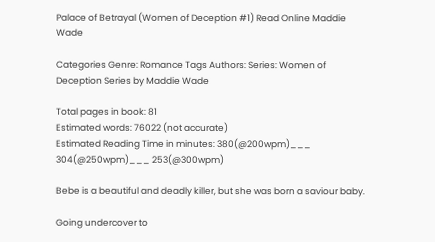Palace of Betrayal (Women of Deception #1) Read Online Maddie Wade

Categories Genre: Romance Tags Authors: Series: Women of Deception Series by Maddie Wade

Total pages in book: 81
Estimated words: 76022 (not accurate)
Estimated Reading Time in minutes: 380(@200wpm)___ 304(@250wpm)___ 253(@300wpm)

Bebe is a beautiful and deadly killer, but she was born a saviour baby.

Going undercover to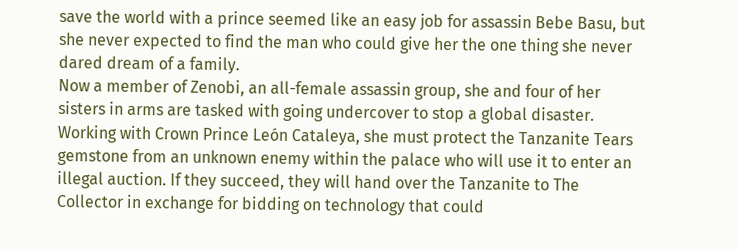save the world with a prince seemed like an easy job for assassin Bebe Basu, but she never expected to find the man who could give her the one thing she never dared dream of a family.
Now a member of Zenobi, an all-female assassin group, she and four of her sisters in arms are tasked with going undercover to stop a global disaster.
Working with Crown Prince León Cataleya, she must protect the Tanzanite Tears gemstone from an unknown enemy within the palace who will use it to enter an illegal auction. If they succeed, they will hand over the Tanzanite to The Collector in exchange for bidding on technology that could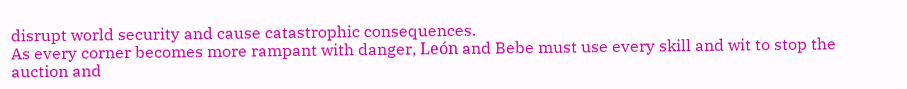disrupt world security and cause catastrophic consequences.
As every corner becomes more rampant with danger, León and Bebe must use every skill and wit to stop the auction and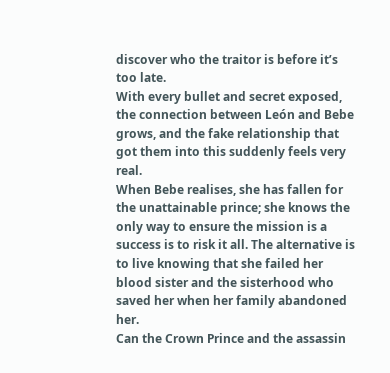discover who the traitor is before it’s too late.
With every bullet and secret exposed, the connection between León and Bebe grows, and the fake relationship that got them into this suddenly feels very real.
When Bebe realises, she has fallen for the unattainable prince; she knows the only way to ensure the mission is a success is to risk it all. The alternative is to live knowing that she failed her blood sister and the sisterhood who saved her when her family abandoned her.
Can the Crown Prince and the assassin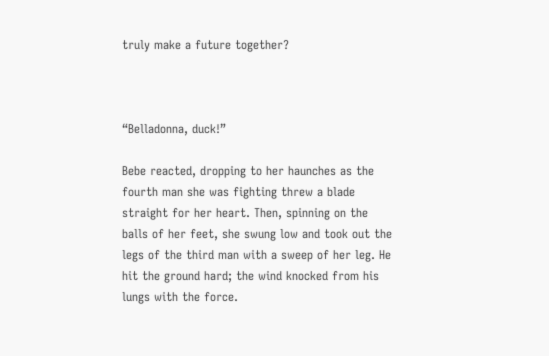truly make a future together?



“Belladonna, duck!”

Bebe reacted, dropping to her haunches as the fourth man she was fighting threw a blade straight for her heart. Then, spinning on the balls of her feet, she swung low and took out the legs of the third man with a sweep of her leg. He hit the ground hard; the wind knocked from his lungs with the force.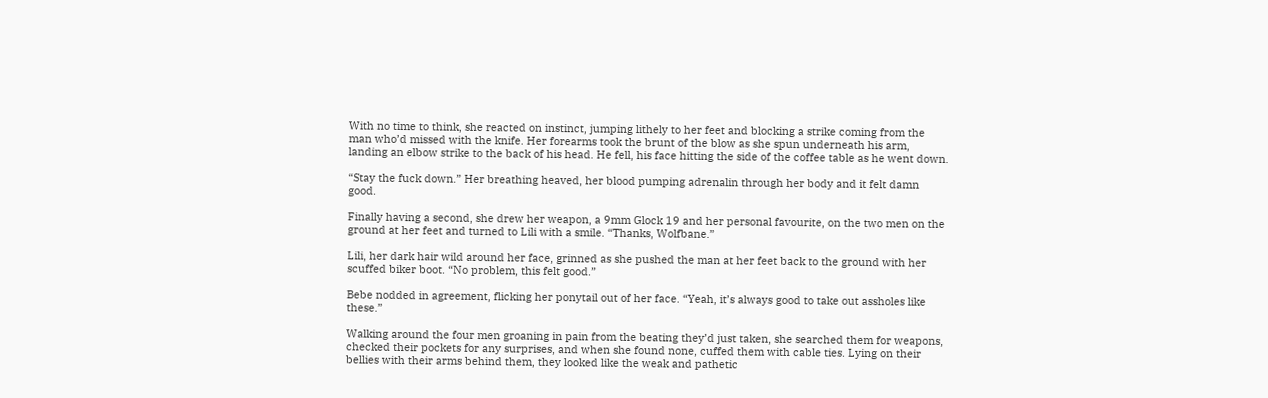With no time to think, she reacted on instinct, jumping lithely to her feet and blocking a strike coming from the man who’d missed with the knife. Her forearms took the brunt of the blow as she spun underneath his arm, landing an elbow strike to the back of his head. He fell, his face hitting the side of the coffee table as he went down.

“Stay the fuck down.” Her breathing heaved, her blood pumping adrenalin through her body and it felt damn good.

Finally having a second, she drew her weapon, a 9mm Glock 19 and her personal favourite, on the two men on the ground at her feet and turned to Lili with a smile. “Thanks, Wolfbane.”

Lili, her dark hair wild around her face, grinned as she pushed the man at her feet back to the ground with her scuffed biker boot. “No problem, this felt good.”

Bebe nodded in agreement, flicking her ponytail out of her face. “Yeah, it’s always good to take out assholes like these.”

Walking around the four men groaning in pain from the beating they’d just taken, she searched them for weapons, checked their pockets for any surprises, and when she found none, cuffed them with cable ties. Lying on their bellies with their arms behind them, they looked like the weak and pathetic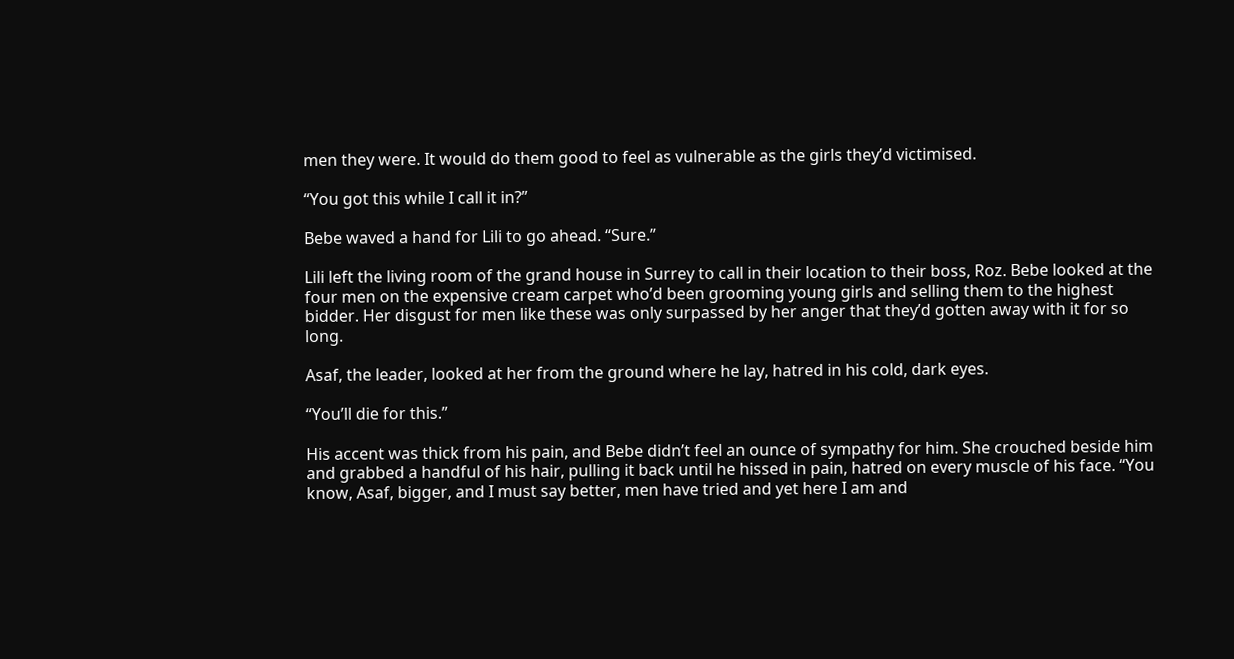men they were. It would do them good to feel as vulnerable as the girls they’d victimised.

“You got this while I call it in?”

Bebe waved a hand for Lili to go ahead. “Sure.”

Lili left the living room of the grand house in Surrey to call in their location to their boss, Roz. Bebe looked at the four men on the expensive cream carpet who’d been grooming young girls and selling them to the highest bidder. Her disgust for men like these was only surpassed by her anger that they’d gotten away with it for so long.

Asaf, the leader, looked at her from the ground where he lay, hatred in his cold, dark eyes.

“You’ll die for this.”

His accent was thick from his pain, and Bebe didn’t feel an ounce of sympathy for him. She crouched beside him and grabbed a handful of his hair, pulling it back until he hissed in pain, hatred on every muscle of his face. “You know, Asaf, bigger, and I must say better, men have tried and yet here I am and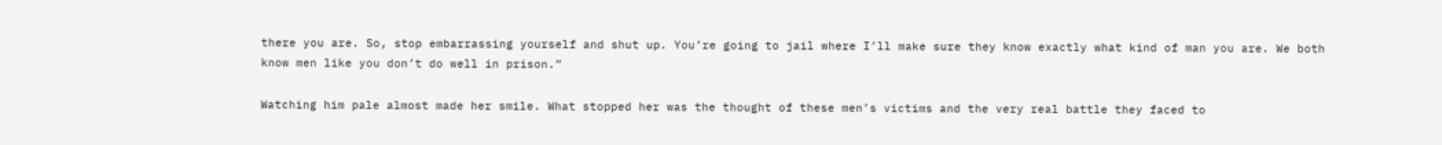there you are. So, stop embarrassing yourself and shut up. You’re going to jail where I’ll make sure they know exactly what kind of man you are. We both know men like you don’t do well in prison.”

Watching him pale almost made her smile. What stopped her was the thought of these men’s victims and the very real battle they faced to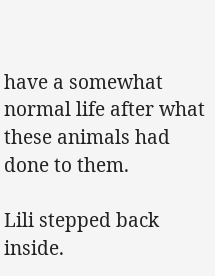have a somewhat normal life after what these animals had done to them.

Lili stepped back inside.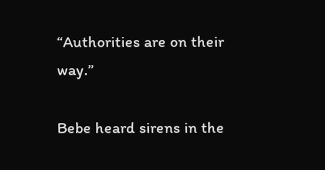“Authorities are on their way.”

Bebe heard sirens in the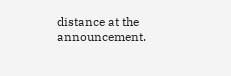distance at the announcement.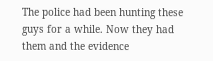The police had been hunting these guys for a while. Now they had them and the evidence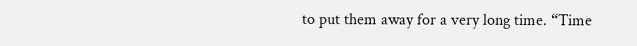to put them away for a very long time. “Time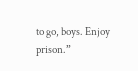to go, boys. Enjoy prison.”